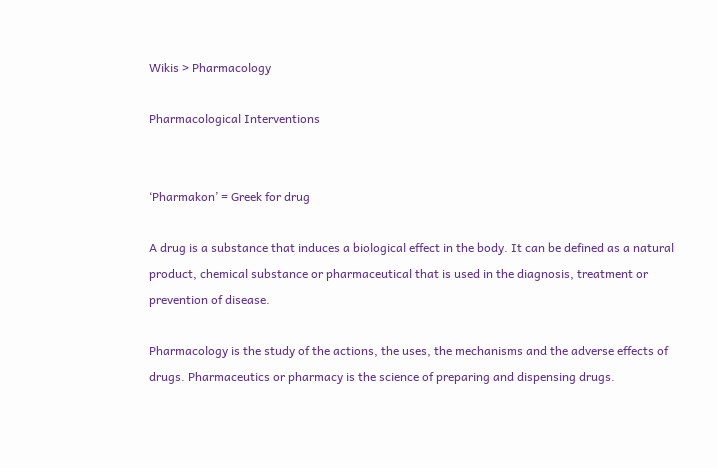Wikis > Pharmacology

Pharmacological Interventions


‘Pharmakon’ = Greek for drug

A drug is a substance that induces a biological effect in the body. It can be defined as a natural product, chemical substance or pharmaceutical that is used in the diagnosis, treatment or prevention of disease.

Pharmacology is the study of the actions, the uses, the mechanisms and the adverse effects of drugs. Pharmaceutics or pharmacy is the science of preparing and dispensing drugs.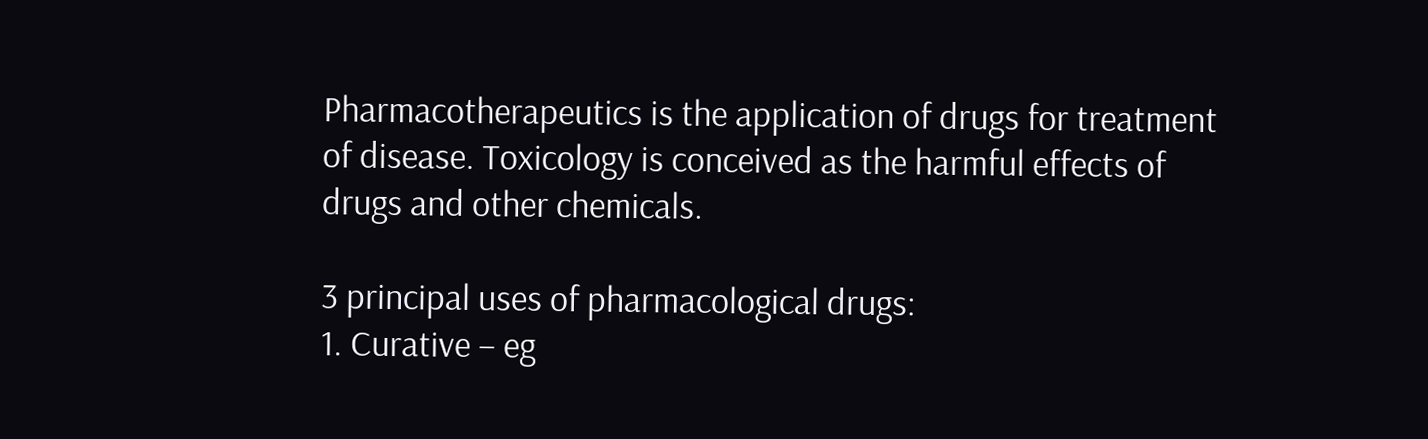Pharmacotherapeutics is the application of drugs for treatment of disease. Toxicology is conceived as the harmful effects of drugs and other chemicals.

3 principal uses of pharmacological drugs:
1. Curative – eg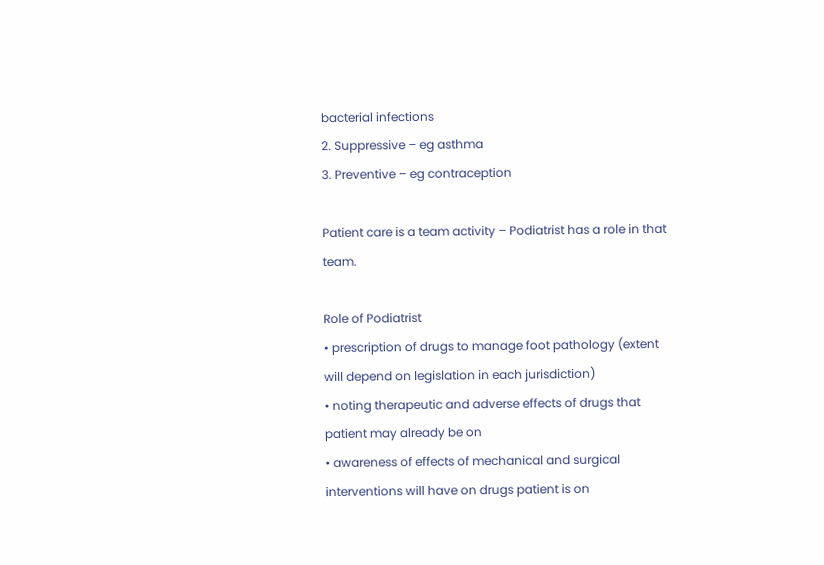bacterial infections
2. Suppressive – eg asthma
3. Preventive – eg contraception

Patient care is a team activity – Podiatrist has a role in that team.

Role of Podiatrist
• prescription of drugs to manage foot pathology (extent will depend on legislation in each jurisdiction)
• noting therapeutic and adverse effects of drugs that patient may already be on
• awareness of effects of mechanical and surgical interventions will have on drugs patient is on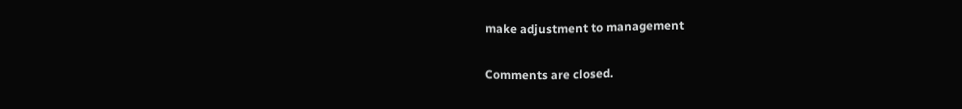make adjustment to management

Comments are closed.